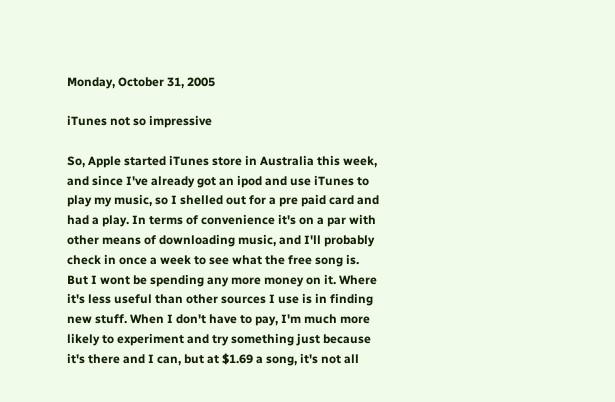Monday, October 31, 2005

iTunes not so impressive

So, Apple started iTunes store in Australia this week, and since I've already got an ipod and use iTunes to play my music, so I shelled out for a pre paid card and had a play. In terms of convenience it's on a par with other means of downloading music, and I'll probably check in once a week to see what the free song is. But I wont be spending any more money on it. Where it's less useful than other sources I use is in finding new stuff. When I don't have to pay, I'm much more likely to experiment and try something just because it's there and I can, but at $1.69 a song, it's not all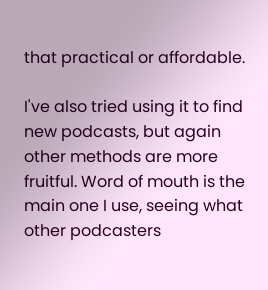that practical or affordable.

I've also tried using it to find new podcasts, but again other methods are more fruitful. Word of mouth is the main one I use, seeing what other podcasters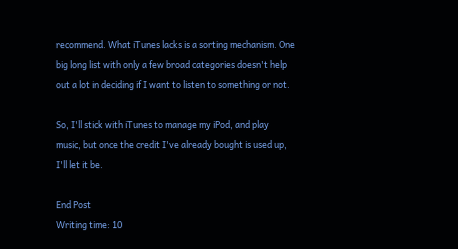recommend. What iTunes lacks is a sorting mechanism. One big long list with only a few broad categories doesn't help out a lot in deciding if I want to listen to something or not.

So, I'll stick with iTunes to manage my iPod, and play music, but once the credit I've already bought is used up, I'll let it be.

End Post
Writing time: 10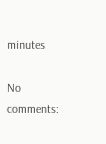minutes

No comments: